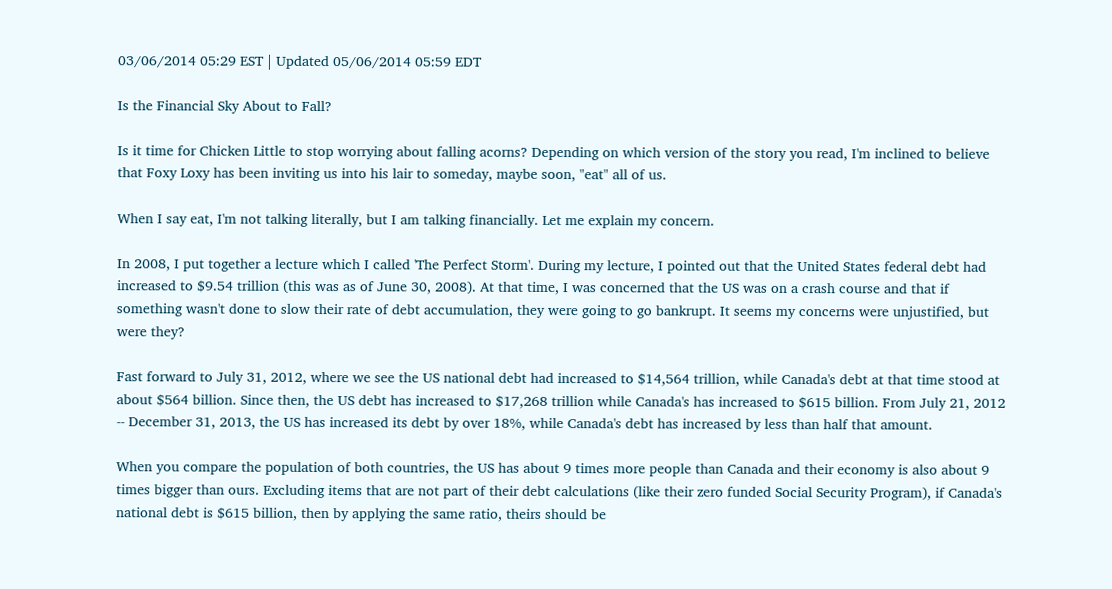03/06/2014 05:29 EST | Updated 05/06/2014 05:59 EDT

Is the Financial Sky About to Fall?

Is it time for Chicken Little to stop worrying about falling acorns? Depending on which version of the story you read, I'm inclined to believe that Foxy Loxy has been inviting us into his lair to someday, maybe soon, "eat" all of us.

When I say eat, I'm not talking literally, but I am talking financially. Let me explain my concern.

In 2008, I put together a lecture which I called 'The Perfect Storm'. During my lecture, I pointed out that the United States federal debt had increased to $9.54 trillion (this was as of June 30, 2008). At that time, I was concerned that the US was on a crash course and that if something wasn't done to slow their rate of debt accumulation, they were going to go bankrupt. It seems my concerns were unjustified, but were they?

Fast forward to July 31, 2012, where we see the US national debt had increased to $14,564 trillion, while Canada's debt at that time stood at about $564 billion. Since then, the US debt has increased to $17,268 trillion while Canada's has increased to $615 billion. From July 21, 2012 -- December 31, 2013, the US has increased its debt by over 18%, while Canada's debt has increased by less than half that amount.

When you compare the population of both countries, the US has about 9 times more people than Canada and their economy is also about 9 times bigger than ours. Excluding items that are not part of their debt calculations (like their zero funded Social Security Program), if Canada's national debt is $615 billion, then by applying the same ratio, theirs should be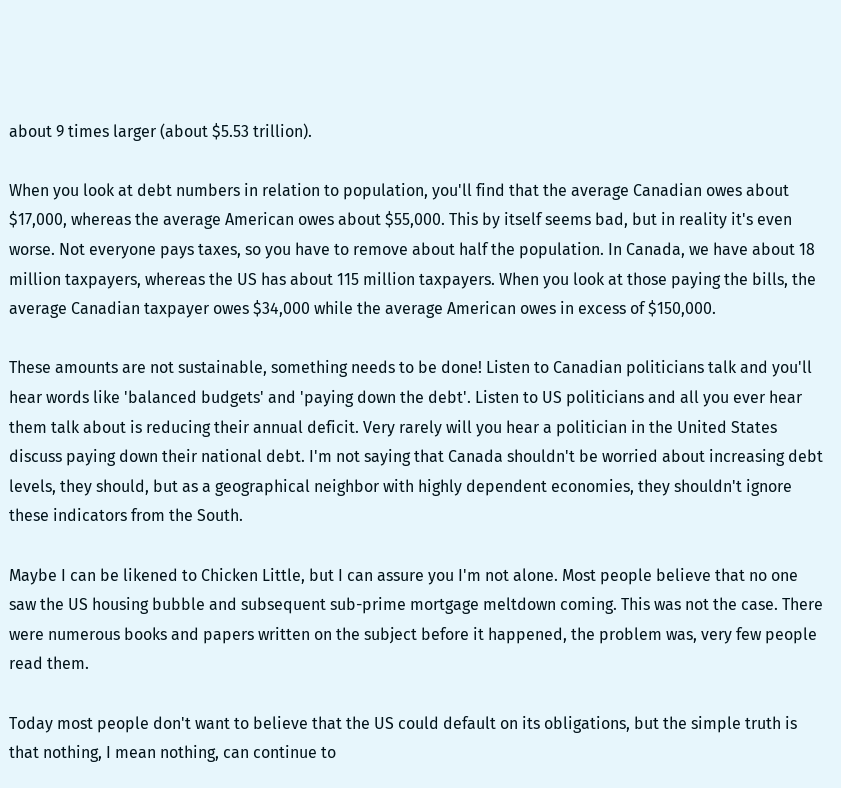about 9 times larger (about $5.53 trillion).

When you look at debt numbers in relation to population, you'll find that the average Canadian owes about $17,000, whereas the average American owes about $55,000. This by itself seems bad, but in reality it's even worse. Not everyone pays taxes, so you have to remove about half the population. In Canada, we have about 18 million taxpayers, whereas the US has about 115 million taxpayers. When you look at those paying the bills, the average Canadian taxpayer owes $34,000 while the average American owes in excess of $150,000.

These amounts are not sustainable, something needs to be done! Listen to Canadian politicians talk and you'll hear words like 'balanced budgets' and 'paying down the debt'. Listen to US politicians and all you ever hear them talk about is reducing their annual deficit. Very rarely will you hear a politician in the United States discuss paying down their national debt. I'm not saying that Canada shouldn't be worried about increasing debt levels, they should, but as a geographical neighbor with highly dependent economies, they shouldn't ignore these indicators from the South.

Maybe I can be likened to Chicken Little, but I can assure you I'm not alone. Most people believe that no one saw the US housing bubble and subsequent sub-prime mortgage meltdown coming. This was not the case. There were numerous books and papers written on the subject before it happened, the problem was, very few people read them.

Today most people don't want to believe that the US could default on its obligations, but the simple truth is that nothing, I mean nothing, can continue to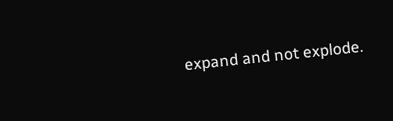expand and not explode.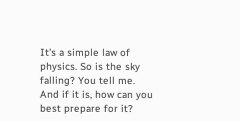It's a simple law of physics. So is the sky falling? You tell me. And if it is, how can you best prepare for it?